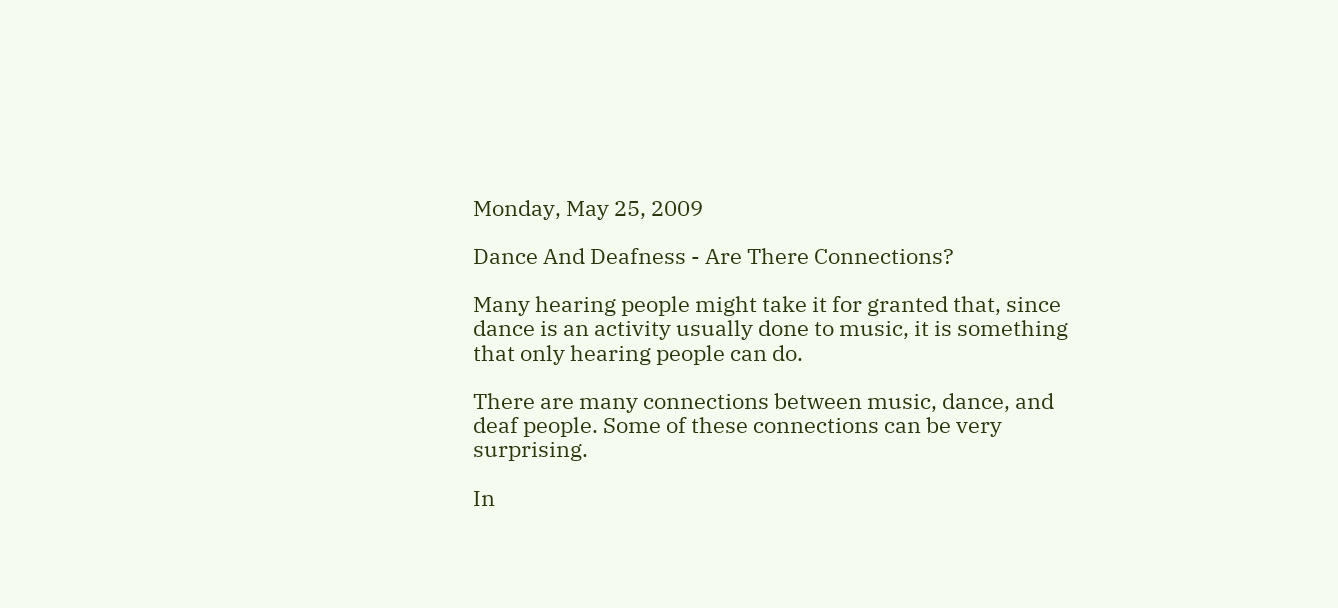Monday, May 25, 2009

Dance And Deafness - Are There Connections?

Many hearing people might take it for granted that, since dance is an activity usually done to music, it is something that only hearing people can do.

There are many connections between music, dance, and deaf people. Some of these connections can be very surprising.

In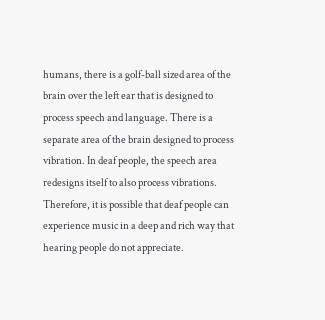humans, there is a golf-ball sized area of the brain over the left ear that is designed to process speech and language. There is a separate area of the brain designed to process vibration. In deaf people, the speech area redesigns itself to also process vibrations. Therefore, it is possible that deaf people can experience music in a deep and rich way that hearing people do not appreciate.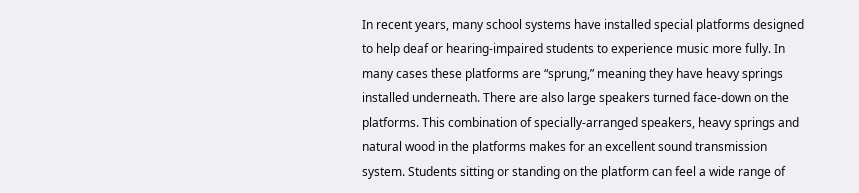In recent years, many school systems have installed special platforms designed to help deaf or hearing-impaired students to experience music more fully. In many cases these platforms are “sprung,” meaning they have heavy springs installed underneath. There are also large speakers turned face-down on the platforms. This combination of specially-arranged speakers, heavy springs and natural wood in the platforms makes for an excellent sound transmission system. Students sitting or standing on the platform can feel a wide range of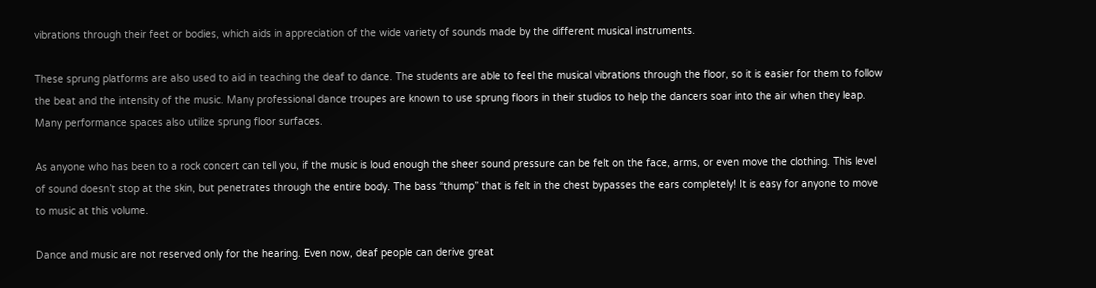vibrations through their feet or bodies, which aids in appreciation of the wide variety of sounds made by the different musical instruments.

These sprung platforms are also used to aid in teaching the deaf to dance. The students are able to feel the musical vibrations through the floor, so it is easier for them to follow the beat and the intensity of the music. Many professional dance troupes are known to use sprung floors in their studios to help the dancers soar into the air when they leap. Many performance spaces also utilize sprung floor surfaces.

As anyone who has been to a rock concert can tell you, if the music is loud enough the sheer sound pressure can be felt on the face, arms, or even move the clothing. This level of sound doesn’t stop at the skin, but penetrates through the entire body. The bass “thump” that is felt in the chest bypasses the ears completely! It is easy for anyone to move to music at this volume.

Dance and music are not reserved only for the hearing. Even now, deaf people can derive great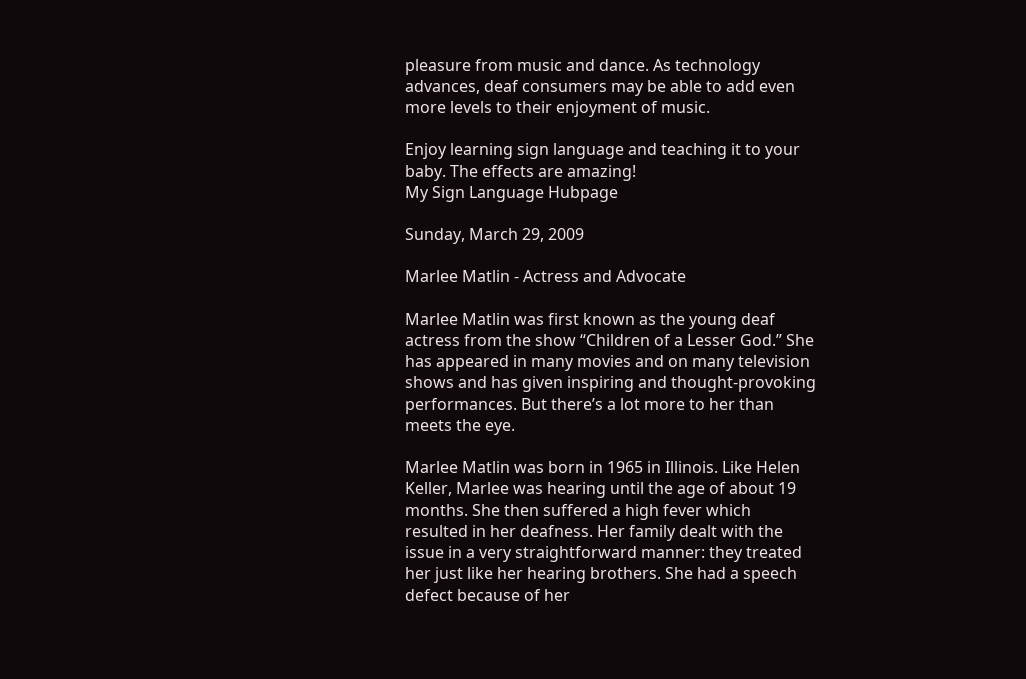pleasure from music and dance. As technology advances, deaf consumers may be able to add even more levels to their enjoyment of music.

Enjoy learning sign language and teaching it to your baby. The effects are amazing!
My Sign Language Hubpage

Sunday, March 29, 2009

Marlee Matlin - Actress and Advocate

Marlee Matlin was first known as the young deaf actress from the show “Children of a Lesser God.” She has appeared in many movies and on many television shows and has given inspiring and thought-provoking performances. But there’s a lot more to her than meets the eye.

Marlee Matlin was born in 1965 in Illinois. Like Helen Keller, Marlee was hearing until the age of about 19 months. She then suffered a high fever which resulted in her deafness. Her family dealt with the issue in a very straightforward manner: they treated her just like her hearing brothers. She had a speech defect because of her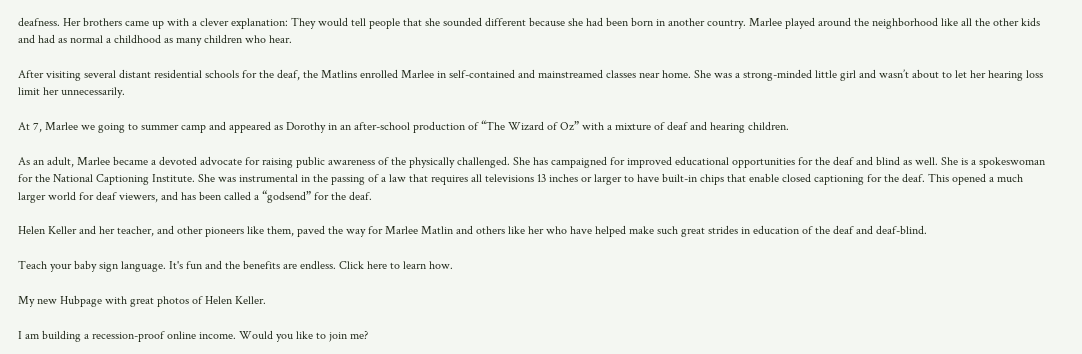deafness. Her brothers came up with a clever explanation: They would tell people that she sounded different because she had been born in another country. Marlee played around the neighborhood like all the other kids and had as normal a childhood as many children who hear.

After visiting several distant residential schools for the deaf, the Matlins enrolled Marlee in self-contained and mainstreamed classes near home. She was a strong-minded little girl and wasn’t about to let her hearing loss limit her unnecessarily.

At 7, Marlee we going to summer camp and appeared as Dorothy in an after-school production of “The Wizard of Oz” with a mixture of deaf and hearing children.

As an adult, Marlee became a devoted advocate for raising public awareness of the physically challenged. She has campaigned for improved educational opportunities for the deaf and blind as well. She is a spokeswoman for the National Captioning Institute. She was instrumental in the passing of a law that requires all televisions 13 inches or larger to have built-in chips that enable closed captioning for the deaf. This opened a much larger world for deaf viewers, and has been called a “godsend” for the deaf.

Helen Keller and her teacher, and other pioneers like them, paved the way for Marlee Matlin and others like her who have helped make such great strides in education of the deaf and deaf-blind.

Teach your baby sign language. It's fun and the benefits are endless. Click here to learn how.

My new Hubpage with great photos of Helen Keller.

I am building a recession-proof online income. Would you like to join me?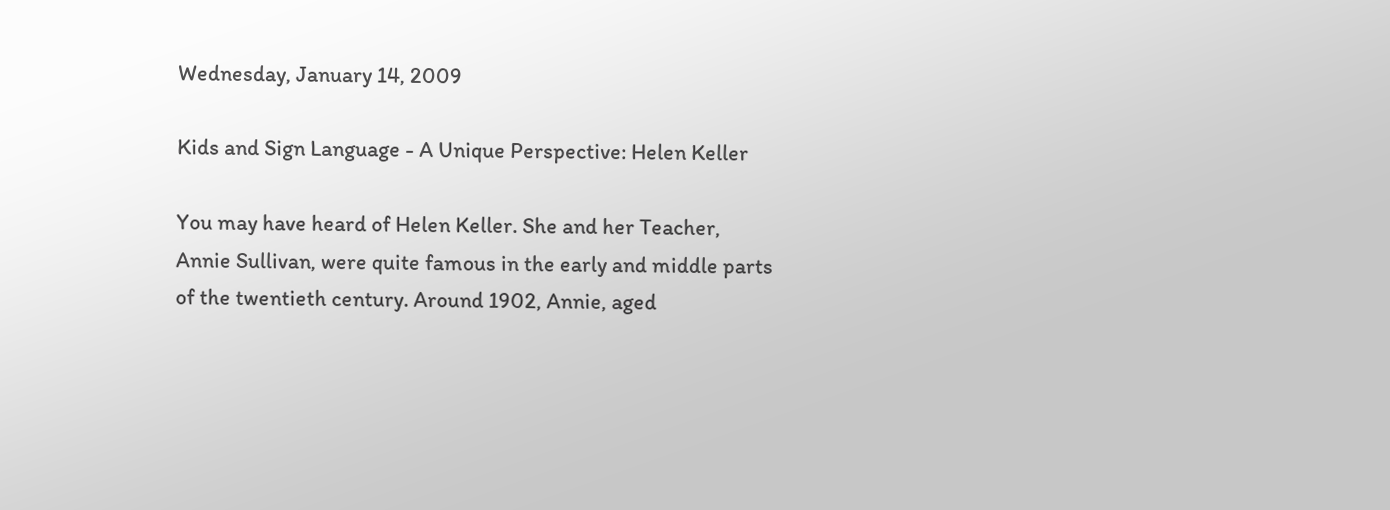Wednesday, January 14, 2009

Kids and Sign Language - A Unique Perspective: Helen Keller

You may have heard of Helen Keller. She and her Teacher, Annie Sullivan, were quite famous in the early and middle parts of the twentieth century. Around 1902, Annie, aged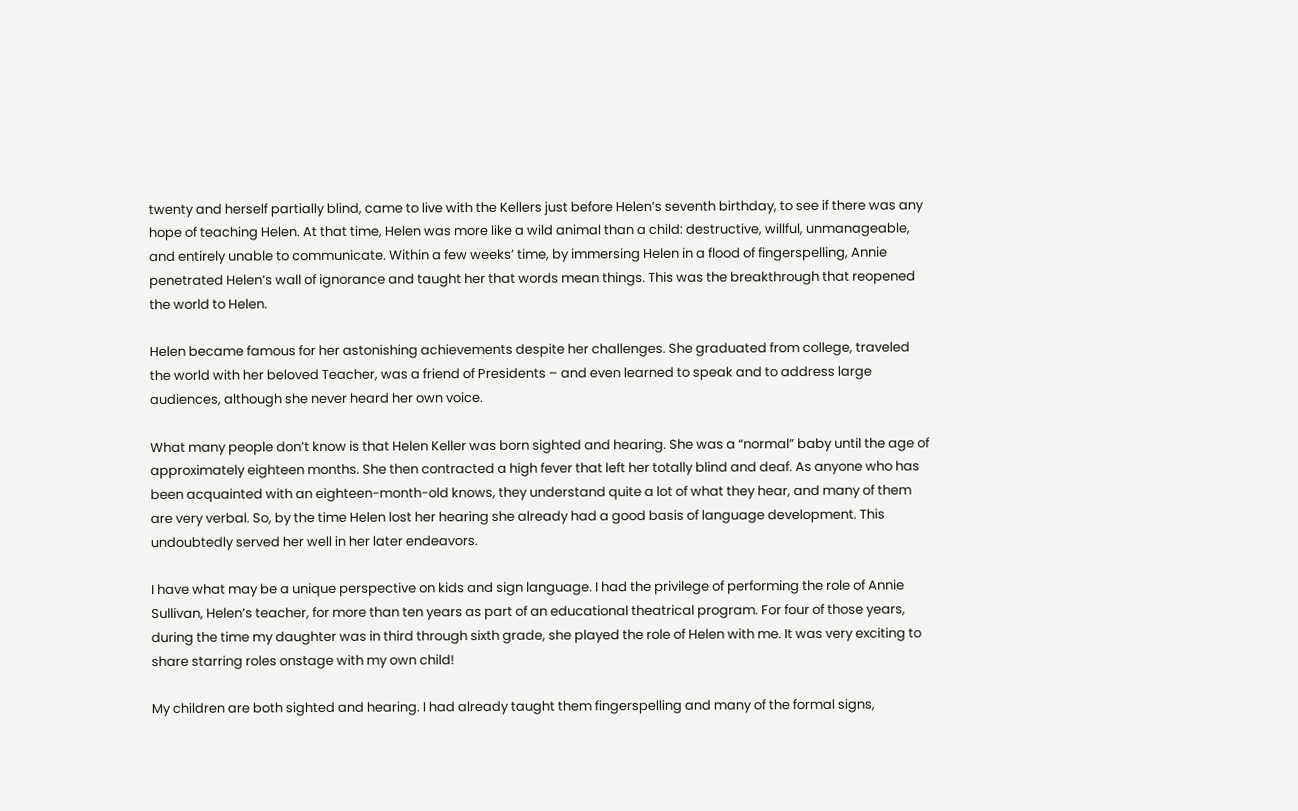twenty and herself partially blind, came to live with the Kellers just before Helen’s seventh birthday, to see if there was any hope of teaching Helen. At that time, Helen was more like a wild animal than a child: destructive, willful, unmanageable, and entirely unable to communicate. Within a few weeks’ time, by immersing Helen in a flood of fingerspelling, Annie penetrated Helen’s wall of ignorance and taught her that words mean things. This was the breakthrough that reopened the world to Helen.

Helen became famous for her astonishing achievements despite her challenges. She graduated from college, traveled the world with her beloved Teacher, was a friend of Presidents – and even learned to speak and to address large audiences, although she never heard her own voice.

What many people don’t know is that Helen Keller was born sighted and hearing. She was a “normal” baby until the age of approximately eighteen months. She then contracted a high fever that left her totally blind and deaf. As anyone who has been acquainted with an eighteen-month-old knows, they understand quite a lot of what they hear, and many of them are very verbal. So, by the time Helen lost her hearing she already had a good basis of language development. This undoubtedly served her well in her later endeavors.

I have what may be a unique perspective on kids and sign language. I had the privilege of performing the role of Annie Sullivan, Helen’s teacher, for more than ten years as part of an educational theatrical program. For four of those years, during the time my daughter was in third through sixth grade, she played the role of Helen with me. It was very exciting to share starring roles onstage with my own child!

My children are both sighted and hearing. I had already taught them fingerspelling and many of the formal signs,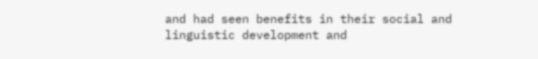and had seen benefits in their social and linguistic development and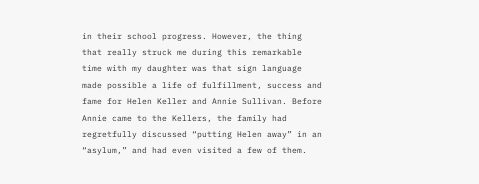in their school progress. However, the thing that really struck me during this remarkable time with my daughter was that sign language made possible a life of fulfillment, success and fame for Helen Keller and Annie Sullivan. Before Annie came to the Kellers, the family had regretfully discussed “putting Helen away” in an “asylum,” and had even visited a few of them.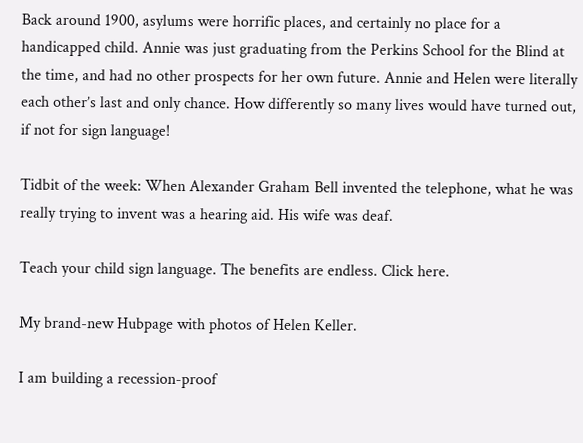Back around 1900, asylums were horrific places, and certainly no place for a handicapped child. Annie was just graduating from the Perkins School for the Blind at the time, and had no other prospects for her own future. Annie and Helen were literally each other’s last and only chance. How differently so many lives would have turned out, if not for sign language!

Tidbit of the week: When Alexander Graham Bell invented the telephone, what he was really trying to invent was a hearing aid. His wife was deaf.

Teach your child sign language. The benefits are endless. Click here.

My brand-new Hubpage with photos of Helen Keller.

I am building a recession-proof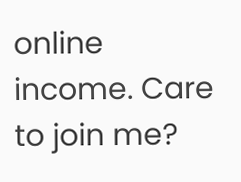online income. Care to join me?